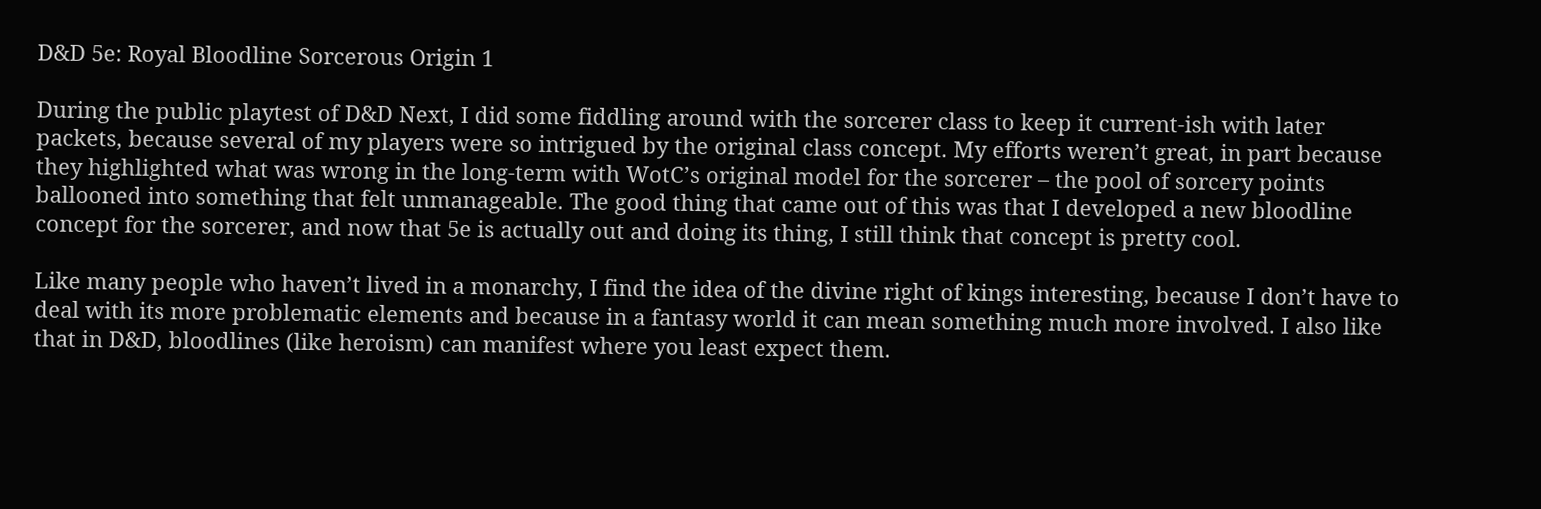D&D 5e: Royal Bloodline Sorcerous Origin 1

During the public playtest of D&D Next, I did some fiddling around with the sorcerer class to keep it current-ish with later packets, because several of my players were so intrigued by the original class concept. My efforts weren’t great, in part because they highlighted what was wrong in the long-term with WotC’s original model for the sorcerer – the pool of sorcery points ballooned into something that felt unmanageable. The good thing that came out of this was that I developed a new bloodline concept for the sorcerer, and now that 5e is actually out and doing its thing, I still think that concept is pretty cool.

Like many people who haven’t lived in a monarchy, I find the idea of the divine right of kings interesting, because I don’t have to deal with its more problematic elements and because in a fantasy world it can mean something much more involved. I also like that in D&D, bloodlines (like heroism) can manifest where you least expect them.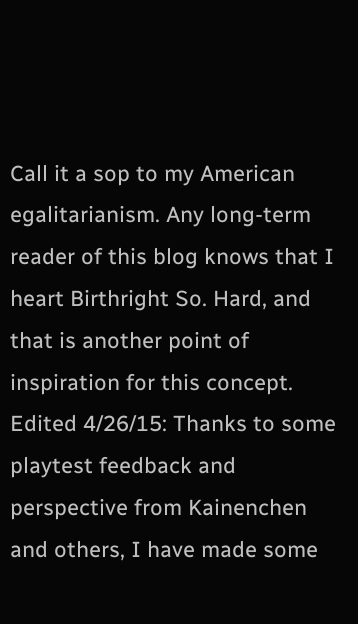Call it a sop to my American egalitarianism. Any long-term reader of this blog knows that I heart Birthright So. Hard, and that is another point of inspiration for this concept.
Edited 4/26/15: Thanks to some playtest feedback and perspective from Kainenchen and others, I have made some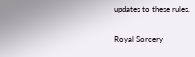updates to these rules.

Royal Sorcery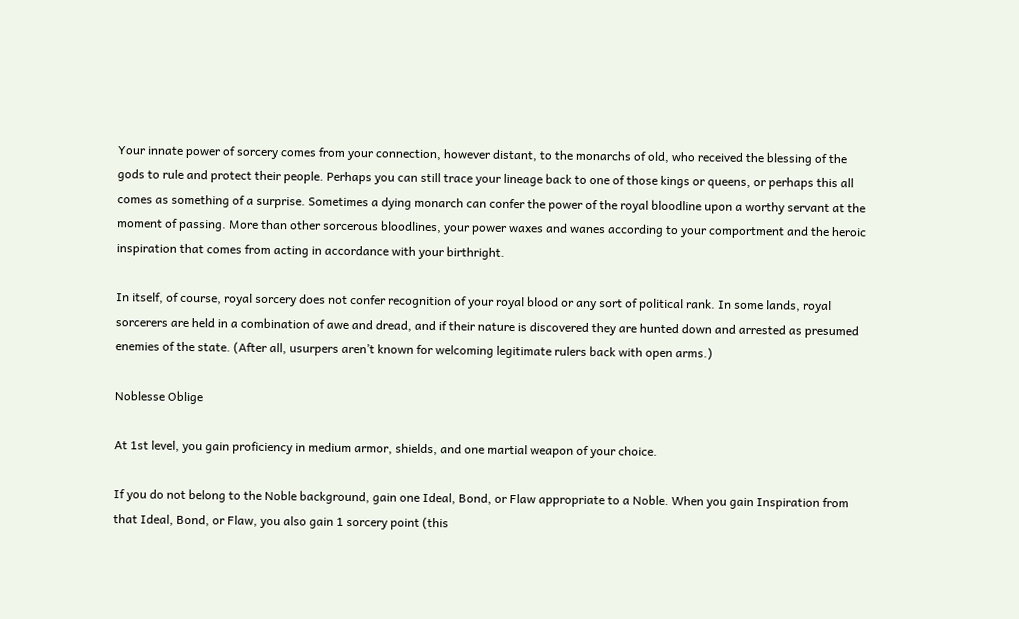Your innate power of sorcery comes from your connection, however distant, to the monarchs of old, who received the blessing of the gods to rule and protect their people. Perhaps you can still trace your lineage back to one of those kings or queens, or perhaps this all comes as something of a surprise. Sometimes a dying monarch can confer the power of the royal bloodline upon a worthy servant at the moment of passing. More than other sorcerous bloodlines, your power waxes and wanes according to your comportment and the heroic inspiration that comes from acting in accordance with your birthright.

In itself, of course, royal sorcery does not confer recognition of your royal blood or any sort of political rank. In some lands, royal sorcerers are held in a combination of awe and dread, and if their nature is discovered they are hunted down and arrested as presumed enemies of the state. (After all, usurpers aren’t known for welcoming legitimate rulers back with open arms.)

Noblesse Oblige

At 1st level, you gain proficiency in medium armor, shields, and one martial weapon of your choice.

If you do not belong to the Noble background, gain one Ideal, Bond, or Flaw appropriate to a Noble. When you gain Inspiration from that Ideal, Bond, or Flaw, you also gain 1 sorcery point (this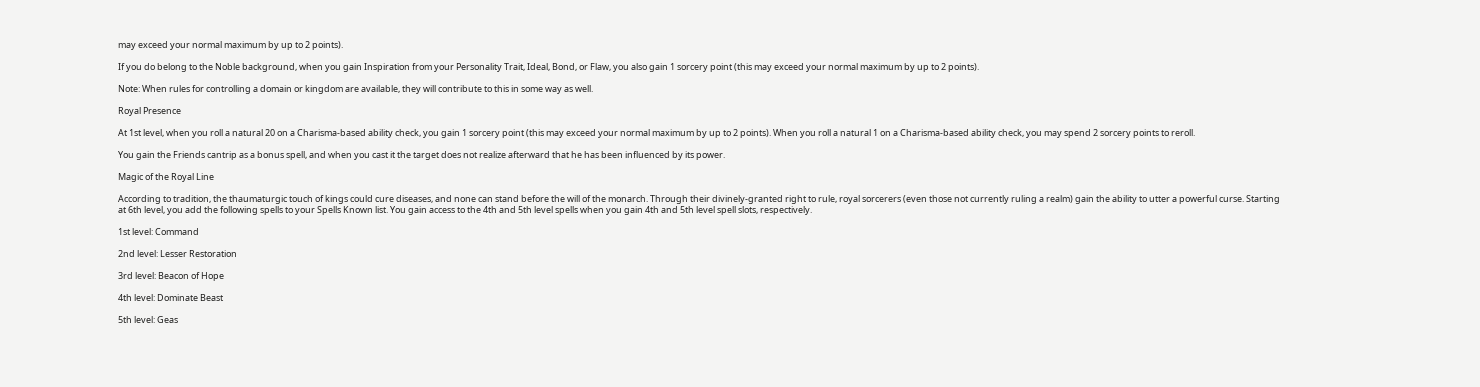may exceed your normal maximum by up to 2 points).

If you do belong to the Noble background, when you gain Inspiration from your Personality Trait, Ideal, Bond, or Flaw, you also gain 1 sorcery point (this may exceed your normal maximum by up to 2 points).

Note: When rules for controlling a domain or kingdom are available, they will contribute to this in some way as well.

Royal Presence

At 1st level, when you roll a natural 20 on a Charisma-based ability check, you gain 1 sorcery point (this may exceed your normal maximum by up to 2 points). When you roll a natural 1 on a Charisma-based ability check, you may spend 2 sorcery points to reroll.

You gain the Friends cantrip as a bonus spell, and when you cast it the target does not realize afterward that he has been influenced by its power.

Magic of the Royal Line

According to tradition, the thaumaturgic touch of kings could cure diseases, and none can stand before the will of the monarch. Through their divinely-granted right to rule, royal sorcerers (even those not currently ruling a realm) gain the ability to utter a powerful curse. Starting at 6th level, you add the following spells to your Spells Known list. You gain access to the 4th and 5th level spells when you gain 4th and 5th level spell slots, respectively.

1st level: Command

2nd level: Lesser Restoration

3rd level: Beacon of Hope

4th level: Dominate Beast

5th level: Geas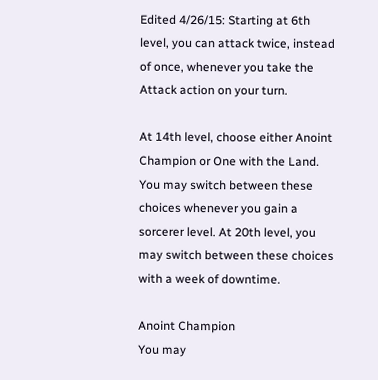Edited 4/26/15: Starting at 6th level, you can attack twice, instead of once, whenever you take the Attack action on your turn.

At 14th level, choose either Anoint Champion or One with the Land. You may switch between these choices whenever you gain a sorcerer level. At 20th level, you may switch between these choices with a week of downtime.

Anoint Champion
You may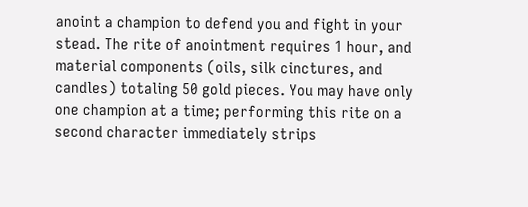anoint a champion to defend you and fight in your stead. The rite of anointment requires 1 hour, and material components (oils, silk cinctures, and candles) totaling 50 gold pieces. You may have only one champion at a time; performing this rite on a second character immediately strips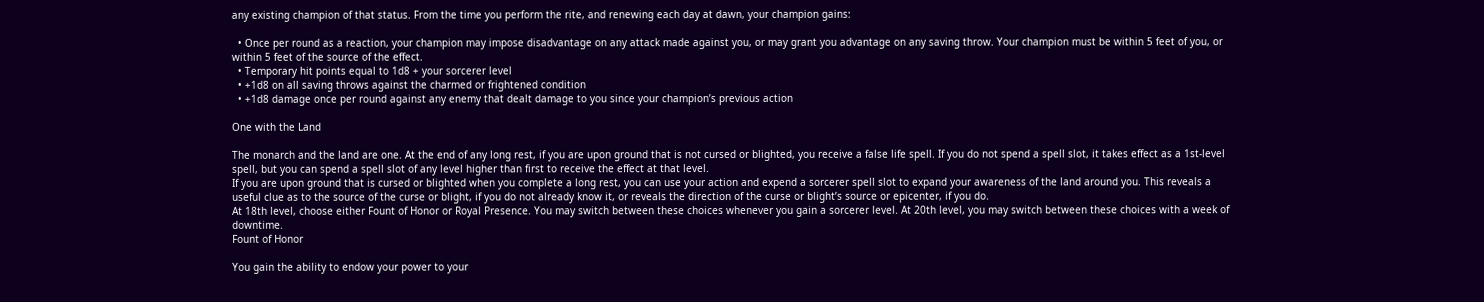any existing champion of that status. From the time you perform the rite, and renewing each day at dawn, your champion gains:

  • Once per round as a reaction, your champion may impose disadvantage on any attack made against you, or may grant you advantage on any saving throw. Your champion must be within 5 feet of you, or within 5 feet of the source of the effect.
  • Temporary hit points equal to 1d8 + your sorcerer level
  • +1d8 on all saving throws against the charmed or frightened condition
  • +1d8 damage once per round against any enemy that dealt damage to you since your champion’s previous action

One with the Land

The monarch and the land are one. At the end of any long rest, if you are upon ground that is not cursed or blighted, you receive a false life spell. If you do not spend a spell slot, it takes effect as a 1st-level spell, but you can spend a spell slot of any level higher than first to receive the effect at that level.
If you are upon ground that is cursed or blighted when you complete a long rest, you can use your action and expend a sorcerer spell slot to expand your awareness of the land around you. This reveals a useful clue as to the source of the curse or blight, if you do not already know it, or reveals the direction of the curse or blight’s source or epicenter, if you do.
At 18th level, choose either Fount of Honor or Royal Presence. You may switch between these choices whenever you gain a sorcerer level. At 20th level, you may switch between these choices with a week of downtime.
Fount of Honor

You gain the ability to endow your power to your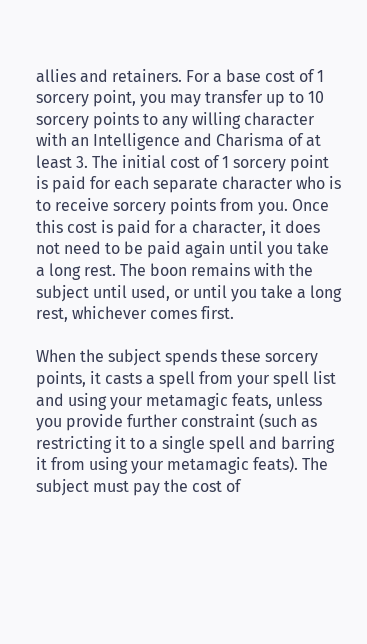allies and retainers. For a base cost of 1 sorcery point, you may transfer up to 10 sorcery points to any willing character with an Intelligence and Charisma of at least 3. The initial cost of 1 sorcery point is paid for each separate character who is to receive sorcery points from you. Once this cost is paid for a character, it does not need to be paid again until you take a long rest. The boon remains with the subject until used, or until you take a long rest, whichever comes first.

When the subject spends these sorcery points, it casts a spell from your spell list and using your metamagic feats, unless you provide further constraint (such as restricting it to a single spell and barring it from using your metamagic feats). The subject must pay the cost of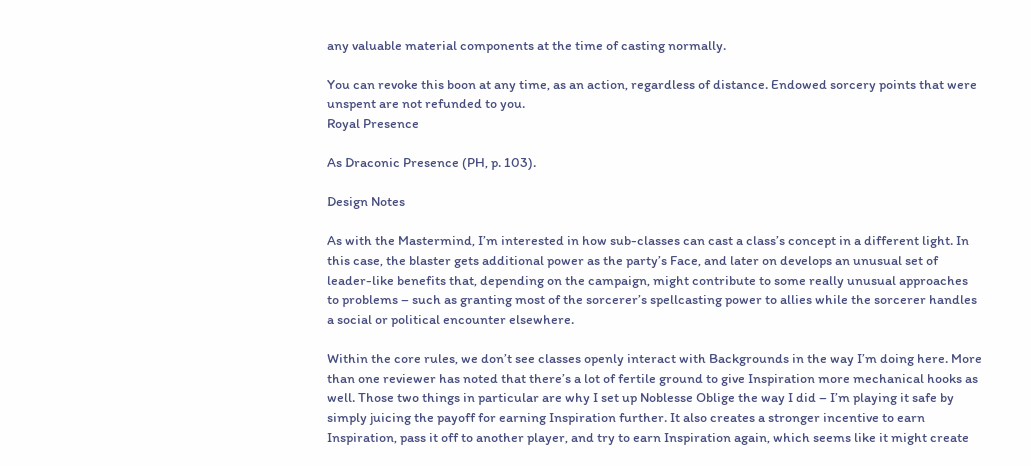any valuable material components at the time of casting normally.

You can revoke this boon at any time, as an action, regardless of distance. Endowed sorcery points that were unspent are not refunded to you.
Royal Presence

As Draconic Presence (PH, p. 103).

Design Notes

As with the Mastermind, I’m interested in how sub-classes can cast a class’s concept in a different light. In this case, the blaster gets additional power as the party’s Face, and later on develops an unusual set of leader-like benefits that, depending on the campaign, might contribute to some really unusual approaches to problems – such as granting most of the sorcerer’s spellcasting power to allies while the sorcerer handles a social or political encounter elsewhere.

Within the core rules, we don’t see classes openly interact with Backgrounds in the way I’m doing here. More than one reviewer has noted that there’s a lot of fertile ground to give Inspiration more mechanical hooks as well. Those two things in particular are why I set up Noblesse Oblige the way I did – I’m playing it safe by simply juicing the payoff for earning Inspiration further. It also creates a stronger incentive to earn Inspiration, pass it off to another player, and try to earn Inspiration again, which seems like it might create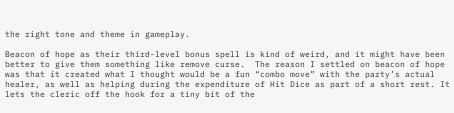the right tone and theme in gameplay.

Beacon of hope as their third-level bonus spell is kind of weird, and it might have been better to give them something like remove curse.  The reason I settled on beacon of hope was that it created what I thought would be a fun “combo move” with the party’s actual healer, as well as helping during the expenditure of Hit Dice as part of a short rest. It lets the cleric off the hook for a tiny bit of the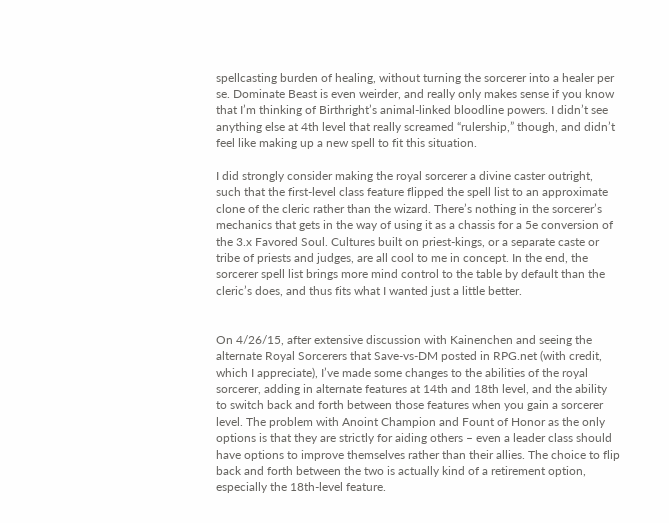spellcasting burden of healing, without turning the sorcerer into a healer per se. Dominate Beast is even weirder, and really only makes sense if you know that I’m thinking of Birthright’s animal-linked bloodline powers. I didn’t see anything else at 4th level that really screamed “rulership,” though, and didn’t feel like making up a new spell to fit this situation.

I did strongly consider making the royal sorcerer a divine caster outright, such that the first-level class feature flipped the spell list to an approximate clone of the cleric rather than the wizard. There’s nothing in the sorcerer’s mechanics that gets in the way of using it as a chassis for a 5e conversion of the 3.x Favored Soul. Cultures built on priest-kings, or a separate caste or tribe of priests and judges, are all cool to me in concept. In the end, the sorcerer spell list brings more mind control to the table by default than the cleric’s does, and thus fits what I wanted just a little better.


On 4/26/15, after extensive discussion with Kainenchen and seeing the alternate Royal Sorcerers that Save-vs-DM posted in RPG.net (with credit, which I appreciate), I’ve made some changes to the abilities of the royal sorcerer, adding in alternate features at 14th and 18th level, and the ability to switch back and forth between those features when you gain a sorcerer level. The problem with Anoint Champion and Fount of Honor as the only options is that they are strictly for aiding others – even a leader class should have options to improve themselves rather than their allies. The choice to flip back and forth between the two is actually kind of a retirement option, especially the 18th-level feature.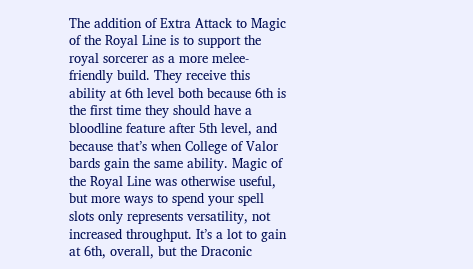The addition of Extra Attack to Magic of the Royal Line is to support the royal sorcerer as a more melee-friendly build. They receive this ability at 6th level both because 6th is the first time they should have a bloodline feature after 5th level, and because that’s when College of Valor bards gain the same ability. Magic of the Royal Line was otherwise useful, but more ways to spend your spell slots only represents versatility, not increased throughput. It’s a lot to gain at 6th, overall, but the Draconic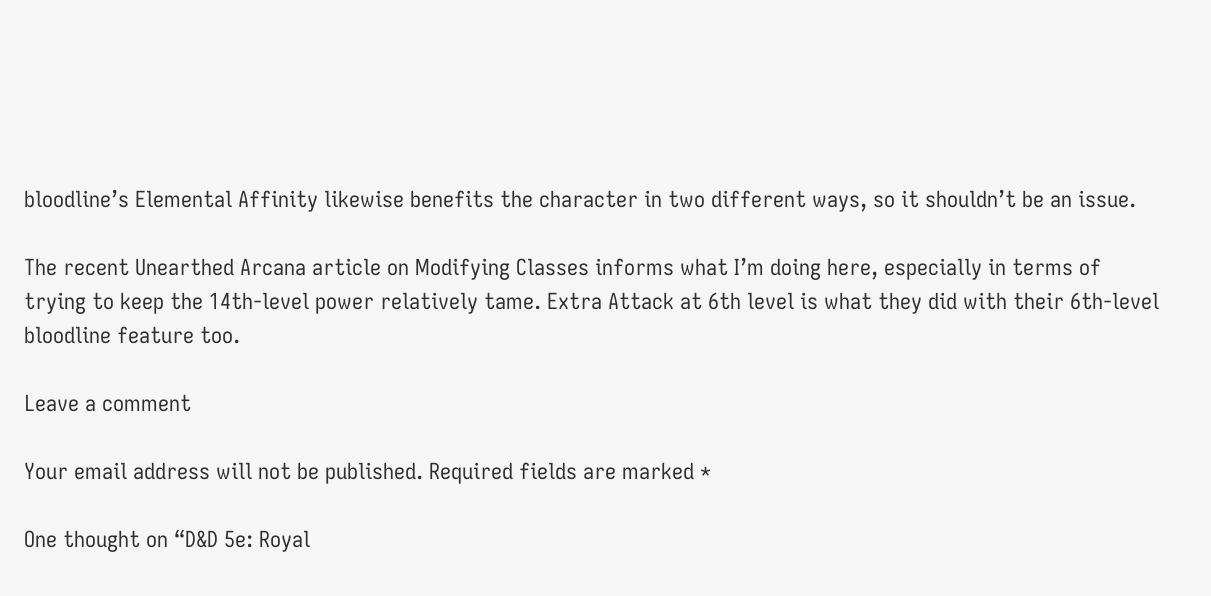bloodline’s Elemental Affinity likewise benefits the character in two different ways, so it shouldn’t be an issue.

The recent Unearthed Arcana article on Modifying Classes informs what I’m doing here, especially in terms of trying to keep the 14th-level power relatively tame. Extra Attack at 6th level is what they did with their 6th-level bloodline feature too.

Leave a comment

Your email address will not be published. Required fields are marked *

One thought on “D&D 5e: Royal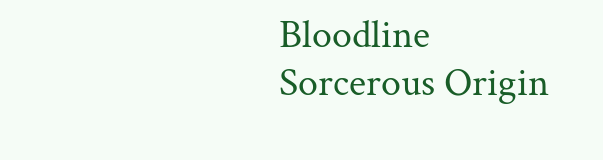Bloodline Sorcerous Origin